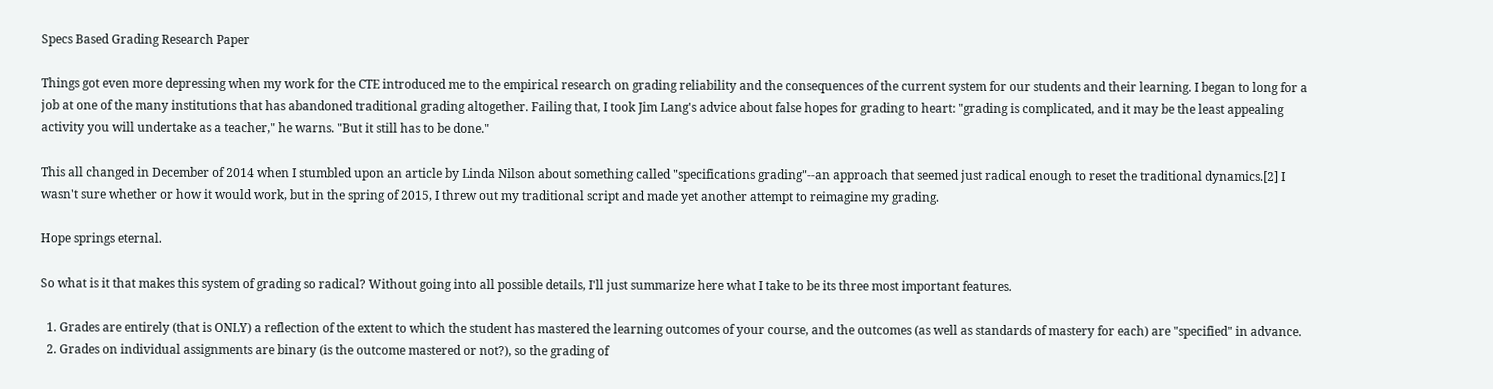Specs Based Grading Research Paper

Things got even more depressing when my work for the CTE introduced me to the empirical research on grading reliability and the consequences of the current system for our students and their learning. I began to long for a job at one of the many institutions that has abandoned traditional grading altogether. Failing that, I took Jim Lang's advice about false hopes for grading to heart: "grading is complicated, and it may be the least appealing activity you will undertake as a teacher," he warns. "But it still has to be done."

This all changed in December of 2014 when I stumbled upon an article by Linda Nilson about something called "specifications grading"--an approach that seemed just radical enough to reset the traditional dynamics.[2] I wasn't sure whether or how it would work, but in the spring of 2015, I threw out my traditional script and made yet another attempt to reimagine my grading.

Hope springs eternal.

So what is it that makes this system of grading so radical? Without going into all possible details, I'll just summarize here what I take to be its three most important features.

  1. Grades are entirely (that is ONLY) a reflection of the extent to which the student has mastered the learning outcomes of your course, and the outcomes (as well as standards of mastery for each) are "specified" in advance.
  2. Grades on individual assignments are binary (is the outcome mastered or not?), so the grading of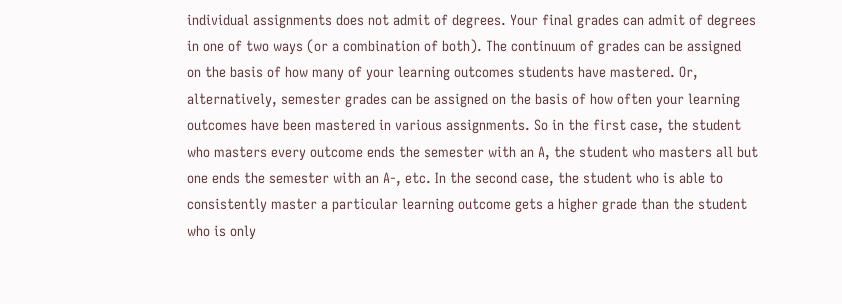individual assignments does not admit of degrees. Your final grades can admit of degrees in one of two ways (or a combination of both). The continuum of grades can be assigned on the basis of how many of your learning outcomes students have mastered. Or, alternatively, semester grades can be assigned on the basis of how often your learning outcomes have been mastered in various assignments. So in the first case, the student who masters every outcome ends the semester with an A, the student who masters all but one ends the semester with an A-, etc. In the second case, the student who is able to consistently master a particular learning outcome gets a higher grade than the student who is only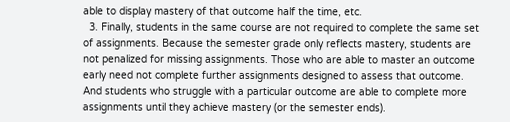able to display mastery of that outcome half the time, etc.
  3. Finally, students in the same course are not required to complete the same set of assignments. Because the semester grade only reflects mastery, students are not penalized for missing assignments. Those who are able to master an outcome early need not complete further assignments designed to assess that outcome. And students who struggle with a particular outcome are able to complete more assignments until they achieve mastery (or the semester ends).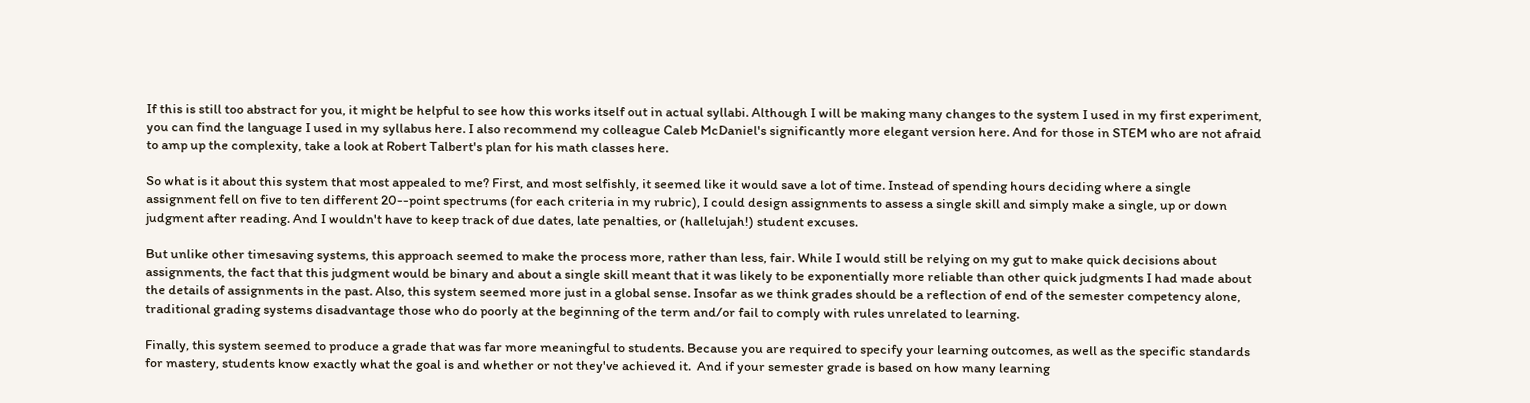If this is still too abstract for you, it might be helpful to see how this works itself out in actual syllabi. Although I will be making many changes to the system I used in my first experiment, you can find the language I used in my syllabus here. I also recommend my colleague Caleb McDaniel's significantly more elegant version here. And for those in STEM who are not afraid to amp up the complexity, take a look at Robert Talbert's plan for his math classes here.

So what is it about this system that most appealed to me? First, and most selfishly, it seemed like it would save a lot of time. Instead of spending hours deciding where a single assignment fell on five to ten different 20--point spectrums (for each criteria in my rubric), I could design assignments to assess a single skill and simply make a single, up or down judgment after reading. And I wouldn't have to keep track of due dates, late penalties, or (hallelujah!) student excuses.

But unlike other timesaving systems, this approach seemed to make the process more, rather than less, fair. While I would still be relying on my gut to make quick decisions about assignments, the fact that this judgment would be binary and about a single skill meant that it was likely to be exponentially more reliable than other quick judgments I had made about the details of assignments in the past. Also, this system seemed more just in a global sense. Insofar as we think grades should be a reflection of end of the semester competency alone, traditional grading systems disadvantage those who do poorly at the beginning of the term and/or fail to comply with rules unrelated to learning.

Finally, this system seemed to produce a grade that was far more meaningful to students. Because you are required to specify your learning outcomes, as well as the specific standards for mastery, students know exactly what the goal is and whether or not they've achieved it.  And if your semester grade is based on how many learning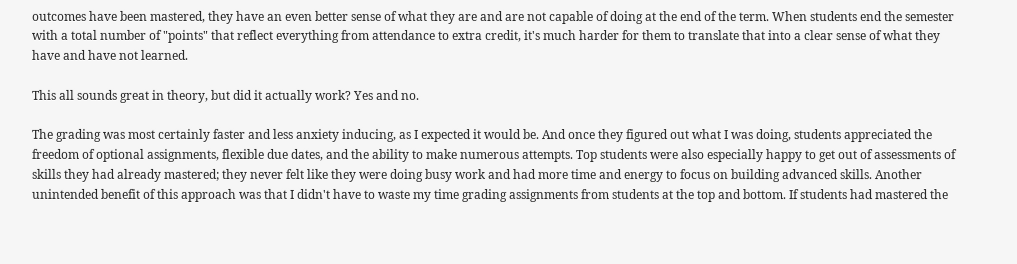outcomes have been mastered, they have an even better sense of what they are and are not capable of doing at the end of the term. When students end the semester with a total number of "points" that reflect everything from attendance to extra credit, it's much harder for them to translate that into a clear sense of what they have and have not learned.

This all sounds great in theory, but did it actually work? Yes and no.

The grading was most certainly faster and less anxiety inducing, as I expected it would be. And once they figured out what I was doing, students appreciated the freedom of optional assignments, flexible due dates, and the ability to make numerous attempts. Top students were also especially happy to get out of assessments of skills they had already mastered; they never felt like they were doing busy work and had more time and energy to focus on building advanced skills. Another unintended benefit of this approach was that I didn't have to waste my time grading assignments from students at the top and bottom. If students had mastered the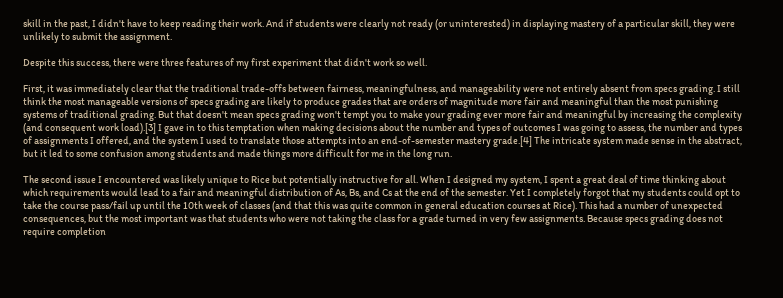skill in the past, I didn't have to keep reading their work. And if students were clearly not ready (or uninterested) in displaying mastery of a particular skill, they were unlikely to submit the assignment.

Despite this success, there were three features of my first experiment that didn't work so well.

First, it was immediately clear that the traditional trade-offs between fairness, meaningfulness, and manageability were not entirely absent from specs grading. I still think the most manageable versions of specs grading are likely to produce grades that are orders of magnitude more fair and meaningful than the most punishing systems of traditional grading. But that doesn't mean specs grading won't tempt you to make your grading ever more fair and meaningful by increasing the complexity (and consequent work load).[3] I gave in to this temptation when making decisions about the number and types of outcomes I was going to assess, the number and types of assignments I offered, and the system I used to translate those attempts into an end-of-semester mastery grade.[4] The intricate system made sense in the abstract, but it led to some confusion among students and made things more difficult for me in the long run.

The second issue I encountered was likely unique to Rice but potentially instructive for all. When I designed my system, I spent a great deal of time thinking about which requirements would lead to a fair and meaningful distribution of As, Bs, and Cs at the end of the semester. Yet I completely forgot that my students could opt to take the course pass/fail up until the 10th week of classes (and that this was quite common in general education courses at Rice). This had a number of unexpected consequences, but the most important was that students who were not taking the class for a grade turned in very few assignments. Because specs grading does not require completion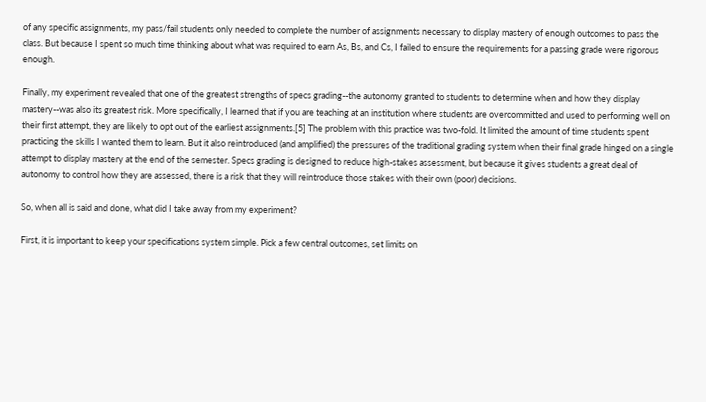of any specific assignments, my pass/fail students only needed to complete the number of assignments necessary to display mastery of enough outcomes to pass the class. But because I spent so much time thinking about what was required to earn As, Bs, and Cs, I failed to ensure the requirements for a passing grade were rigorous enough.

Finally, my experiment revealed that one of the greatest strengths of specs grading--the autonomy granted to students to determine when and how they display mastery--was also its greatest risk. More specifically, I learned that if you are teaching at an institution where students are overcommitted and used to performing well on their first attempt, they are likely to opt out of the earliest assignments.[5] The problem with this practice was two-fold. It limited the amount of time students spent practicing the skills I wanted them to learn. But it also reintroduced (and amplified) the pressures of the traditional grading system when their final grade hinged on a single attempt to display mastery at the end of the semester. Specs grading is designed to reduce high-stakes assessment, but because it gives students a great deal of autonomy to control how they are assessed, there is a risk that they will reintroduce those stakes with their own (poor) decisions.

So, when all is said and done, what did I take away from my experiment?

First, it is important to keep your specifications system simple. Pick a few central outcomes, set limits on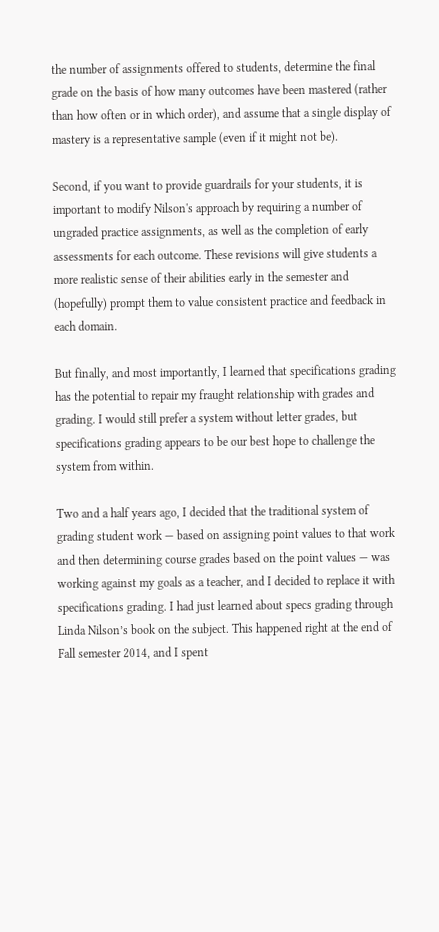the number of assignments offered to students, determine the final grade on the basis of how many outcomes have been mastered (rather than how often or in which order), and assume that a single display of mastery is a representative sample (even if it might not be).

Second, if you want to provide guardrails for your students, it is important to modify Nilson's approach by requiring a number of ungraded practice assignments, as well as the completion of early assessments for each outcome. These revisions will give students a more realistic sense of their abilities early in the semester and (hopefully) prompt them to value consistent practice and feedback in each domain.

But finally, and most importantly, I learned that specifications grading has the potential to repair my fraught relationship with grades and grading. I would still prefer a system without letter grades, but specifications grading appears to be our best hope to challenge the system from within.

Two and a half years ago, I decided that the traditional system of grading student work — based on assigning point values to that work and then determining course grades based on the point values — was working against my goals as a teacher, and I decided to replace it with specifications grading. I had just learned about specs grading through Linda Nilson’s book on the subject. This happened right at the end of Fall semester 2014, and I spent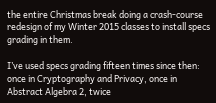the entire Christmas break doing a crash-course redesign of my Winter 2015 classes to install specs grading in them.

I’ve used specs grading fifteen times since then: once in Cryptography and Privacy, once in Abstract Algebra 2, twice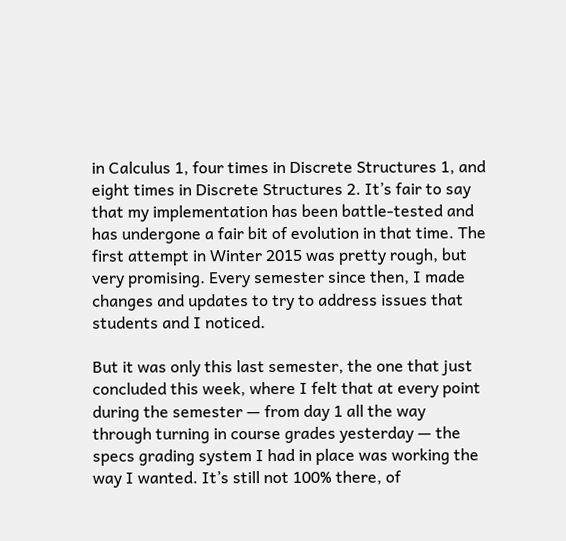in Calculus 1, four times in Discrete Structures 1, and eight times in Discrete Structures 2. It’s fair to say that my implementation has been battle-tested and has undergone a fair bit of evolution in that time. The first attempt in Winter 2015 was pretty rough, but very promising. Every semester since then, I made changes and updates to try to address issues that students and I noticed.

But it was only this last semester, the one that just concluded this week, where I felt that at every point during the semester — from day 1 all the way through turning in course grades yesterday — the specs grading system I had in place was working the way I wanted. It’s still not 100% there, of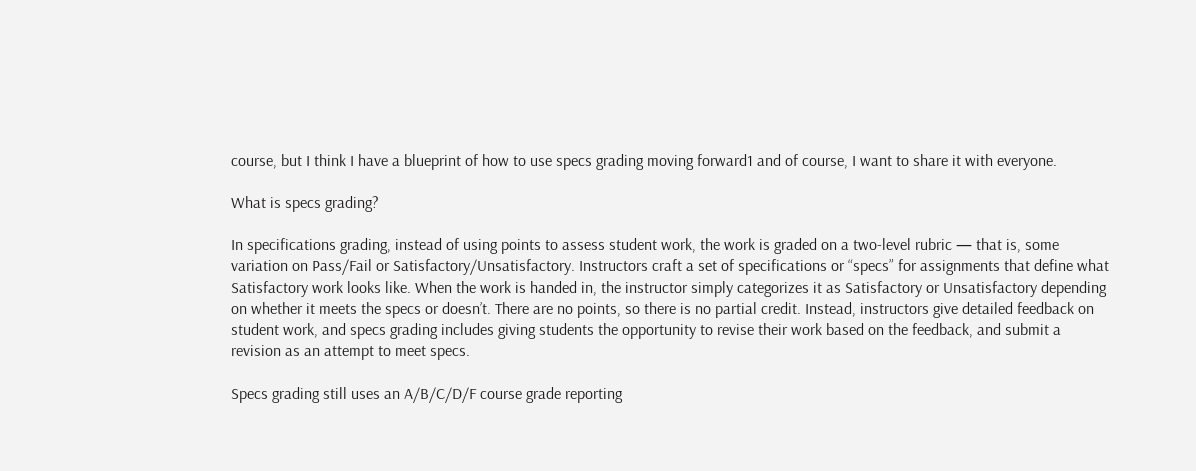course, but I think I have a blueprint of how to use specs grading moving forward1 and of course, I want to share it with everyone.

What is specs grading?

In specifications grading, instead of using points to assess student work, the work is graded on a two-level rubric — that is, some variation on Pass/Fail or Satisfactory/Unsatisfactory. Instructors craft a set of specifications or “specs” for assignments that define what Satisfactory work looks like. When the work is handed in, the instructor simply categorizes it as Satisfactory or Unsatisfactory depending on whether it meets the specs or doesn’t. There are no points, so there is no partial credit. Instead, instructors give detailed feedback on student work, and specs grading includes giving students the opportunity to revise their work based on the feedback, and submit a revision as an attempt to meet specs.

Specs grading still uses an A/B/C/D/F course grade reporting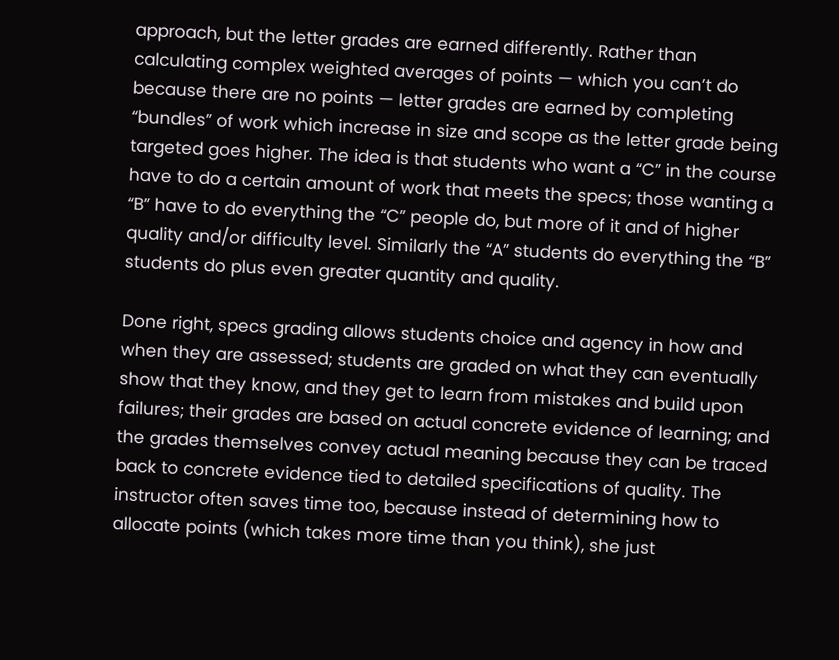approach, but the letter grades are earned differently. Rather than calculating complex weighted averages of points — which you can’t do because there are no points — letter grades are earned by completing “bundles” of work which increase in size and scope as the letter grade being targeted goes higher. The idea is that students who want a “C” in the course have to do a certain amount of work that meets the specs; those wanting a “B” have to do everything the “C” people do, but more of it and of higher quality and/or difficulty level. Similarly the “A” students do everything the “B” students do plus even greater quantity and quality.

Done right, specs grading allows students choice and agency in how and when they are assessed; students are graded on what they can eventually show that they know, and they get to learn from mistakes and build upon failures; their grades are based on actual concrete evidence of learning; and the grades themselves convey actual meaning because they can be traced back to concrete evidence tied to detailed specifications of quality. The instructor often saves time too, because instead of determining how to allocate points (which takes more time than you think), she just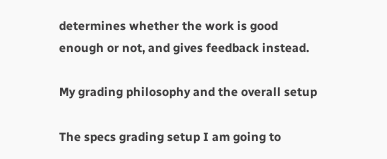determines whether the work is good enough or not, and gives feedback instead.

My grading philosophy and the overall setup

The specs grading setup I am going to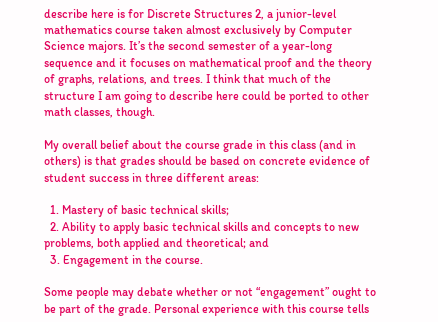describe here is for Discrete Structures 2, a junior-level mathematics course taken almost exclusively by Computer Science majors. It’s the second semester of a year-long sequence and it focuses on mathematical proof and the theory of graphs, relations, and trees. I think that much of the structure I am going to describe here could be ported to other math classes, though.

My overall belief about the course grade in this class (and in others) is that grades should be based on concrete evidence of student success in three different areas:

  1. Mastery of basic technical skills;
  2. Ability to apply basic technical skills and concepts to new problems, both applied and theoretical; and
  3. Engagement in the course.

Some people may debate whether or not “engagement” ought to be part of the grade. Personal experience with this course tells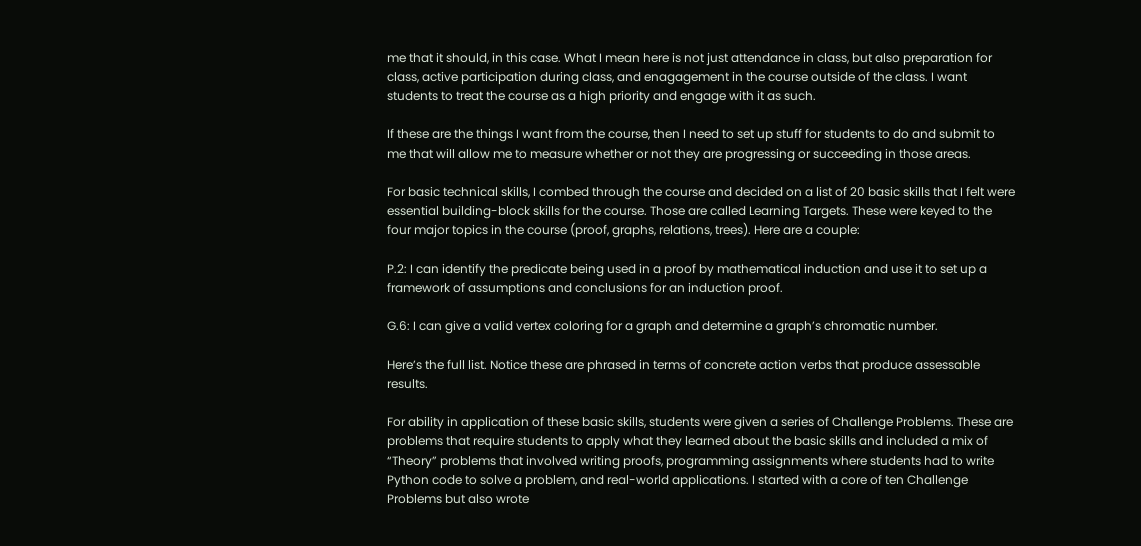me that it should, in this case. What I mean here is not just attendance in class, but also preparation for class, active participation during class, and enagagement in the course outside of the class. I want students to treat the course as a high priority and engage with it as such.

If these are the things I want from the course, then I need to set up stuff for students to do and submit to me that will allow me to measure whether or not they are progressing or succeeding in those areas.

For basic technical skills, I combed through the course and decided on a list of 20 basic skills that I felt were essential building-block skills for the course. Those are called Learning Targets. These were keyed to the four major topics in the course (proof, graphs, relations, trees). Here are a couple:

P.2: I can identify the predicate being used in a proof by mathematical induction and use it to set up a framework of assumptions and conclusions for an induction proof.

G.6: I can give a valid vertex coloring for a graph and determine a graph’s chromatic number.

Here’s the full list. Notice these are phrased in terms of concrete action verbs that produce assessable results.

For ability in application of these basic skills, students were given a series of Challenge Problems. These are problems that require students to apply what they learned about the basic skills and included a mix of “Theory” problems that involved writing proofs, programming assignments where students had to write Python code to solve a problem, and real-world applications. I started with a core of ten Challenge Problems but also wrote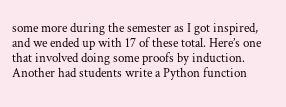some more during the semester as I got inspired, and we ended up with 17 of these total. Here’s one that involved doing some proofs by induction. Another had students write a Python function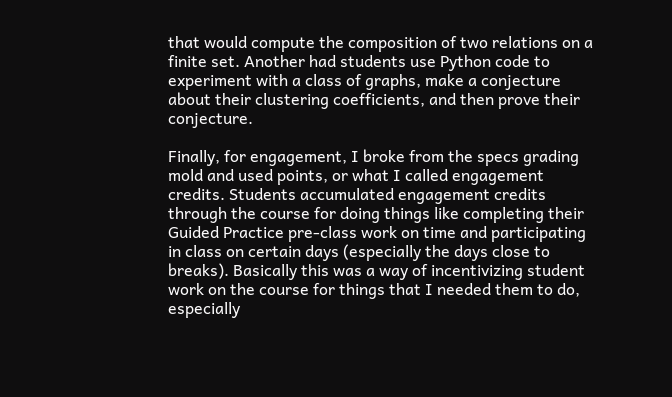that would compute the composition of two relations on a finite set. Another had students use Python code to experiment with a class of graphs, make a conjecture about their clustering coefficients, and then prove their conjecture.

Finally, for engagement, I broke from the specs grading mold and used points, or what I called engagement credits. Students accumulated engagement credits through the course for doing things like completing their Guided Practice pre-class work on time and participating in class on certain days (especially the days close to breaks). Basically this was a way of incentivizing student work on the course for things that I needed them to do, especially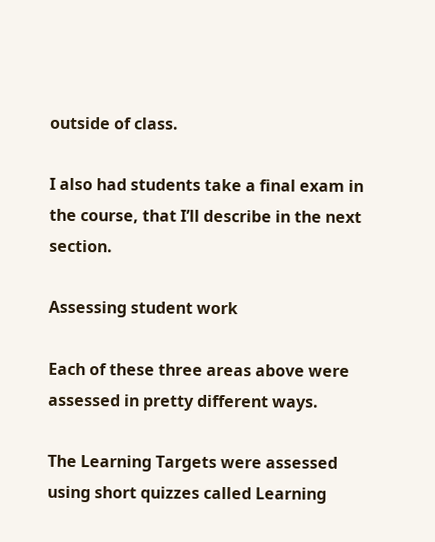outside of class.

I also had students take a final exam in the course, that I’ll describe in the next section.

Assessing student work

Each of these three areas above were assessed in pretty different ways.

The Learning Targets were assessed using short quizzes called Learning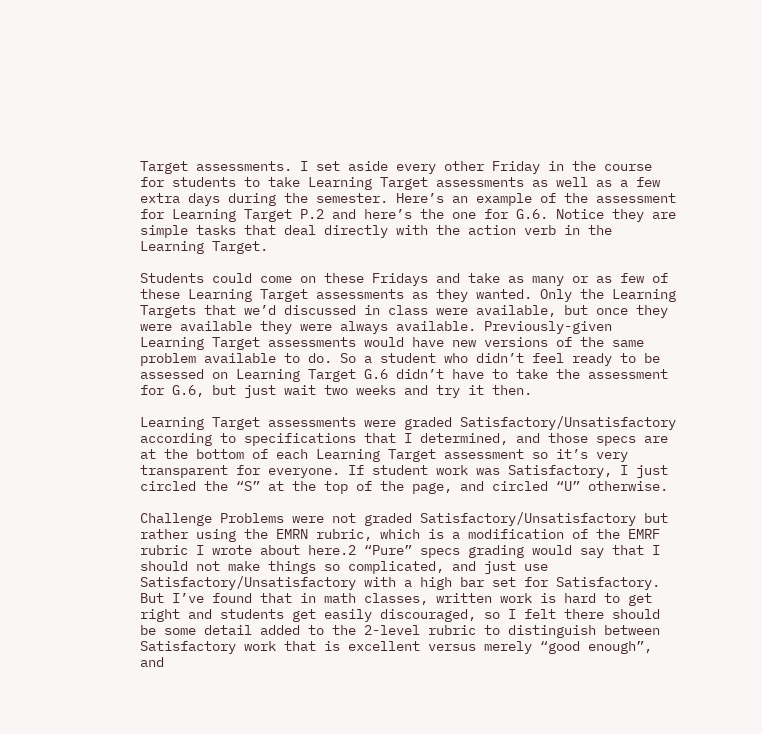Target assessments. I set aside every other Friday in the course for students to take Learning Target assessments as well as a few extra days during the semester. Here’s an example of the assessment for Learning Target P.2 and here’s the one for G.6. Notice they are simple tasks that deal directly with the action verb in the Learning Target.

Students could come on these Fridays and take as many or as few of these Learning Target assessments as they wanted. Only the Learning Targets that we’d discussed in class were available, but once they were available they were always available. Previously-given Learning Target assessments would have new versions of the same problem available to do. So a student who didn’t feel ready to be assessed on Learning Target G.6 didn’t have to take the assessment for G.6, but just wait two weeks and try it then.

Learning Target assessments were graded Satisfactory/Unsatisfactory according to specifications that I determined, and those specs are at the bottom of each Learning Target assessment so it’s very transparent for everyone. If student work was Satisfactory, I just circled the “S” at the top of the page, and circled “U” otherwise.

Challenge Problems were not graded Satisfactory/Unsatisfactory but rather using the EMRN rubric, which is a modification of the EMRF rubric I wrote about here.2 “Pure” specs grading would say that I should not make things so complicated, and just use Satisfactory/Unsatisfactory with a high bar set for Satisfactory. But I’ve found that in math classes, written work is hard to get right and students get easily discouraged, so I felt there should be some detail added to the 2-level rubric to distinguish between Satisfactory work that is excellent versus merely “good enough”, and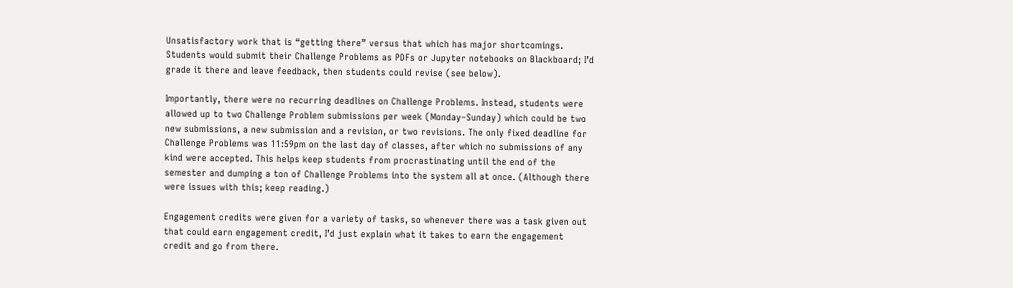Unsatisfactory work that is “getting there” versus that which has major shortcomings. Students would submit their Challenge Problems as PDFs or Jupyter notebooks on Blackboard; I’d grade it there and leave feedback, then students could revise (see below).

Importantly, there were no recurring deadlines on Challenge Problems. Instead, students were allowed up to two Challenge Problem submissions per week (Monday–Sunday) which could be two new submissions, a new submission and a revision, or two revisions. The only fixed deadline for Challenge Problems was 11:59pm on the last day of classes, after which no submissions of any kind were accepted. This helps keep students from procrastinating until the end of the semester and dumping a ton of Challenge Problems into the system all at once. (Although there were issues with this; keep reading.)

Engagement credits were given for a variety of tasks, so whenever there was a task given out that could earn engagement credit, I’d just explain what it takes to earn the engagement credit and go from there.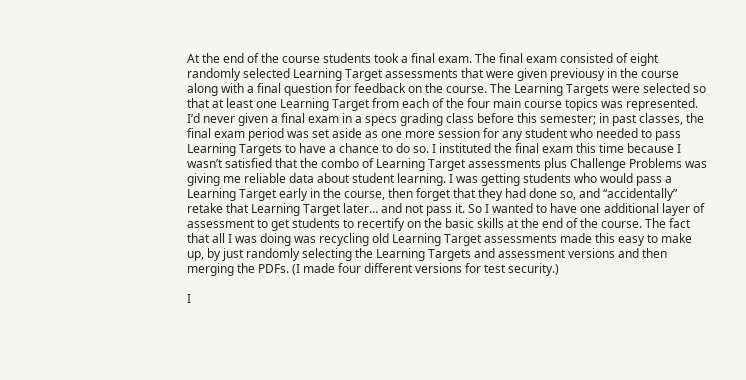At the end of the course students took a final exam. The final exam consisted of eight randomly selected Learning Target assessments that were given previousy in the course along with a final question for feedback on the course. The Learning Targets were selected so that at least one Learning Target from each of the four main course topics was represented. I’d never given a final exam in a specs grading class before this semester; in past classes, the final exam period was set aside as one more session for any student who needed to pass Learning Targets to have a chance to do so. I instituted the final exam this time because I wasn’t satisfied that the combo of Learning Target assessments plus Challenge Problems was giving me reliable data about student learning. I was getting students who would pass a Learning Target early in the course, then forget that they had done so, and “accidentally” retake that Learning Target later… and not pass it. So I wanted to have one additional layer of assessment to get students to recertify on the basic skills at the end of the course. The fact that all I was doing was recycling old Learning Target assessments made this easy to make up, by just randomly selecting the Learning Targets and assessment versions and then merging the PDFs. (I made four different versions for test security.)

I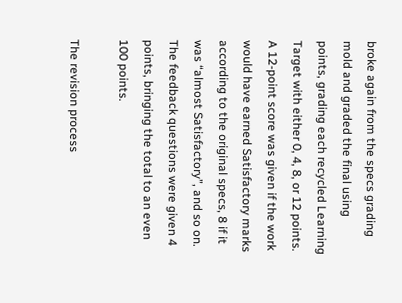broke again from the specs grading mold and graded the final using points, grading each recycled Learning Target with either 0, 4, 8, or 12 points. A 12-point score was given if the work would have earned Satisfactory marks according to the original specs, 8 if it was “almost Satisfactory”, and so on. The feedback questions were given 4 points, bringing the total to an even 100 points.

The revision process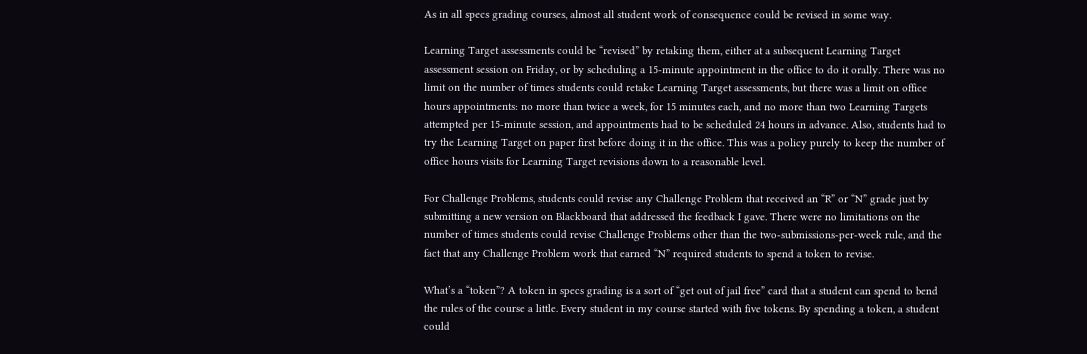As in all specs grading courses, almost all student work of consequence could be revised in some way.

Learning Target assessments could be “revised” by retaking them, either at a subsequent Learning Target assessment session on Friday, or by scheduling a 15-minute appointment in the office to do it orally. There was no limit on the number of times students could retake Learning Target assessments, but there was a limit on office hours appointments: no more than twice a week, for 15 minutes each, and no more than two Learning Targets attempted per 15-minute session, and appointments had to be scheduled 24 hours in advance. Also, students had to try the Learning Target on paper first before doing it in the office. This was a policy purely to keep the number of office hours visits for Learning Target revisions down to a reasonable level.

For Challenge Problems, students could revise any Challenge Problem that received an “R” or “N” grade just by submitting a new version on Blackboard that addressed the feedback I gave. There were no limitations on the number of times students could revise Challenge Problems other than the two-submissions-per-week rule, and the fact that any Challenge Problem work that earned “N” required students to spend a token to revise.

What’s a “token”? A token in specs grading is a sort of “get out of jail free” card that a student can spend to bend the rules of the course a little. Every student in my course started with five tokens. By spending a token, a student could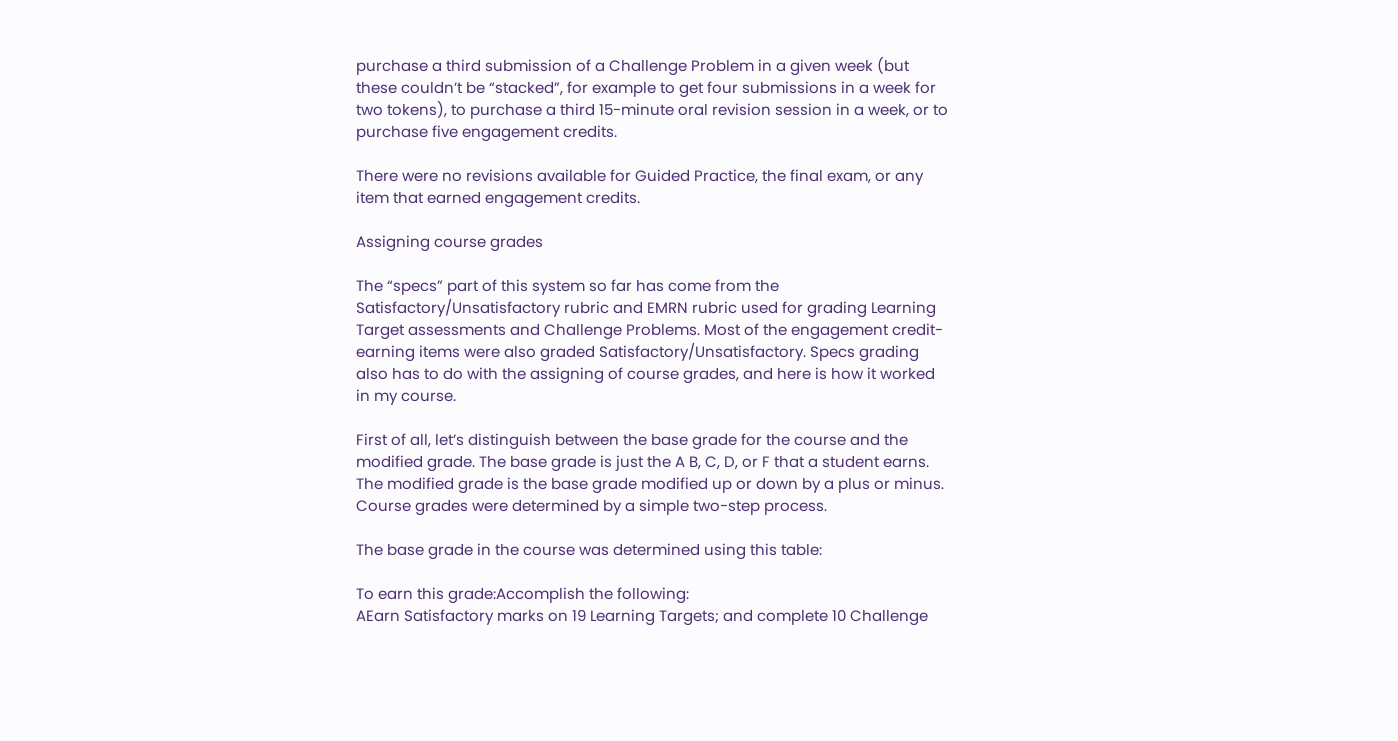purchase a third submission of a Challenge Problem in a given week (but these couldn’t be “stacked”, for example to get four submissions in a week for two tokens), to purchase a third 15-minute oral revision session in a week, or to purchase five engagement credits.

There were no revisions available for Guided Practice, the final exam, or any item that earned engagement credits.

Assigning course grades

The “specs” part of this system so far has come from the Satisfactory/Unsatisfactory rubric and EMRN rubric used for grading Learning Target assessments and Challenge Problems. Most of the engagement credit-earning items were also graded Satisfactory/Unsatisfactory. Specs grading also has to do with the assigning of course grades, and here is how it worked in my course.

First of all, let’s distinguish between the base grade for the course and the modified grade. The base grade is just the A B, C, D, or F that a student earns. The modified grade is the base grade modified up or down by a plus or minus. Course grades were determined by a simple two-step process.

The base grade in the course was determined using this table:

To earn this grade:Accomplish the following:
AEarn Satisfactory marks on 19 Learning Targets; and complete 10 Challenge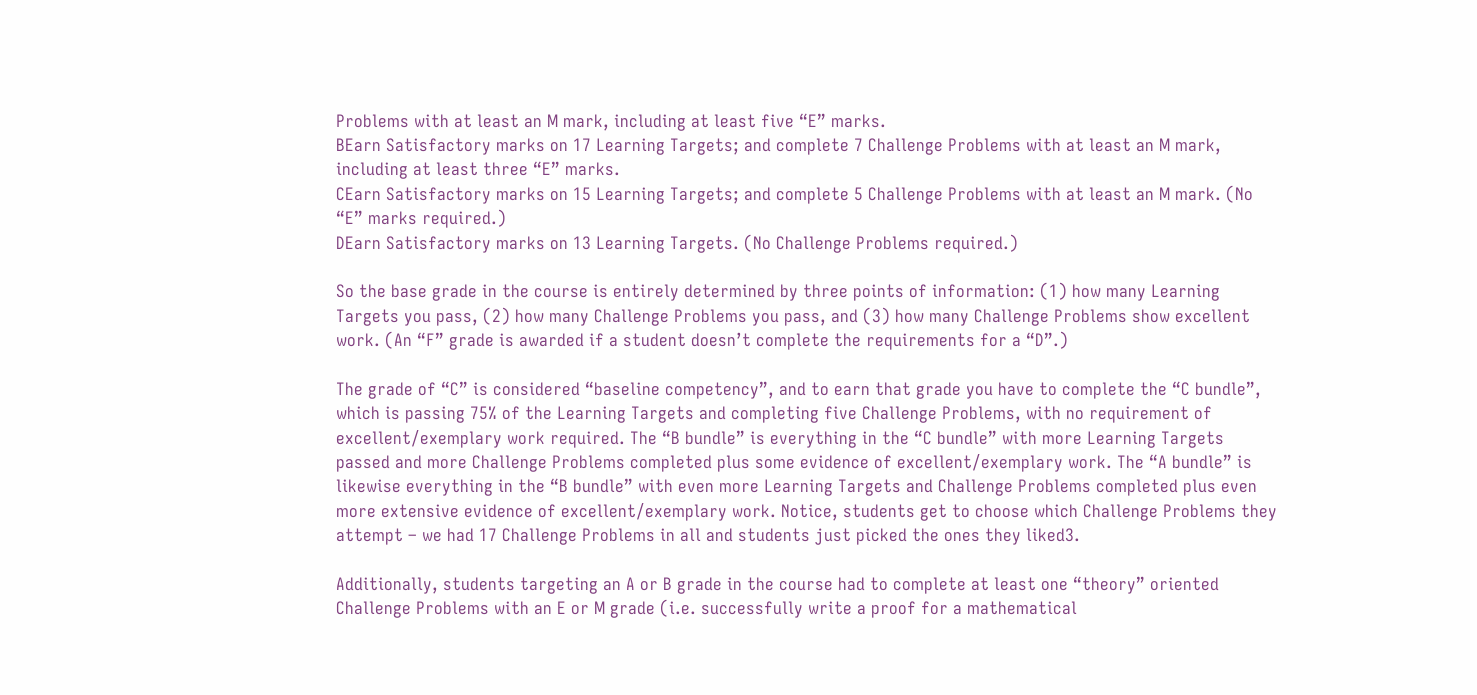Problems with at least an M mark, including at least five “E” marks.
BEarn Satisfactory marks on 17 Learning Targets; and complete 7 Challenge Problems with at least an M mark, including at least three “E” marks.
CEarn Satisfactory marks on 15 Learning Targets; and complete 5 Challenge Problems with at least an M mark. (No “E” marks required.)
DEarn Satisfactory marks on 13 Learning Targets. (No Challenge Problems required.)

So the base grade in the course is entirely determined by three points of information: (1) how many Learning Targets you pass, (2) how many Challenge Problems you pass, and (3) how many Challenge Problems show excellent work. (An “F” grade is awarded if a student doesn’t complete the requirements for a “D”.)

The grade of “C” is considered “baseline competency”, and to earn that grade you have to complete the “C bundle”, which is passing 75% of the Learning Targets and completing five Challenge Problems, with no requirement of excellent/exemplary work required. The “B bundle” is everything in the “C bundle” with more Learning Targets passed and more Challenge Problems completed plus some evidence of excellent/exemplary work. The “A bundle” is likewise everything in the “B bundle” with even more Learning Targets and Challenge Problems completed plus even more extensive evidence of excellent/exemplary work. Notice, students get to choose which Challenge Problems they attempt – we had 17 Challenge Problems in all and students just picked the ones they liked3.

Additionally, students targeting an A or B grade in the course had to complete at least one “theory” oriented Challenge Problems with an E or M grade (i.e. successfully write a proof for a mathematical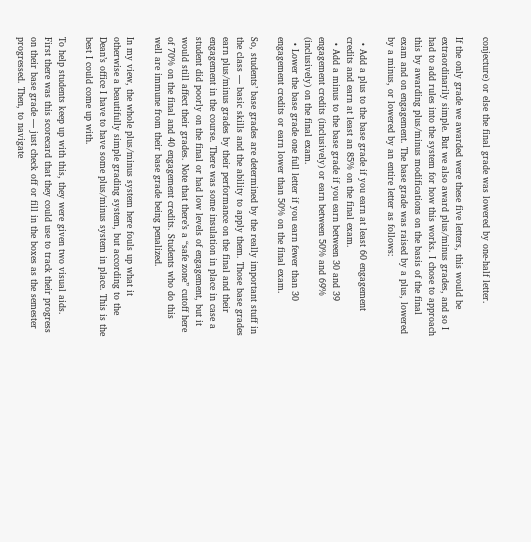conjecture) or else the final grade was lowered by one-half letter.

If the only grade we awarded were these five letters, this would be extraordinarily simple. But we also award plus/minus grades, and so I had to add rules into the system for how this works. I chose to approach this by awarding plus/minus modifications on the basis of the final exam and on engagement. The base grade was raised by a plus, lowered by a minus, or lowered by an entire letter as follows:

  • Add a plus to the base grade if you earn at least 60 engagement credits and earn at least an 85% on the final exam.
  • Add a minus to the base grade if you earn between 30 and 39 engagement credits (inclusively) or earn between 50% and 69% (inclusively) on the final exam.
  • Lower the base grade one full letter if you earn fewer than 30 engagement credits or earn lower than 50% on the final exam.

So, students’ base grades are determined by the really important stuff in the class — basic skills and the ability to apply them. Those base grades earn plus/minus grades by their performance on the final and their engagement in the course. There was some insulation in place in case a student did poorly on the final or had low levels of engagement, but it would still affect their grades. Note that there’s a “safe zone” cutoff here of 70% on the final and 40 engagement credits. Students who do this well are immune from their base grade being penalized.

In my view, the whole plus/minus system here fouls up what it otherwise a beautifully simple grading system, but according to the Dean’s office I have to have some plus/minus system in place. This is the best I could come up with.

To help students keep up with this, they were given two visual aids. First there was this scorecard that they could use to track their progress on their base grade — just check off or fill in the boxes as the semester progressed. Then, to navigate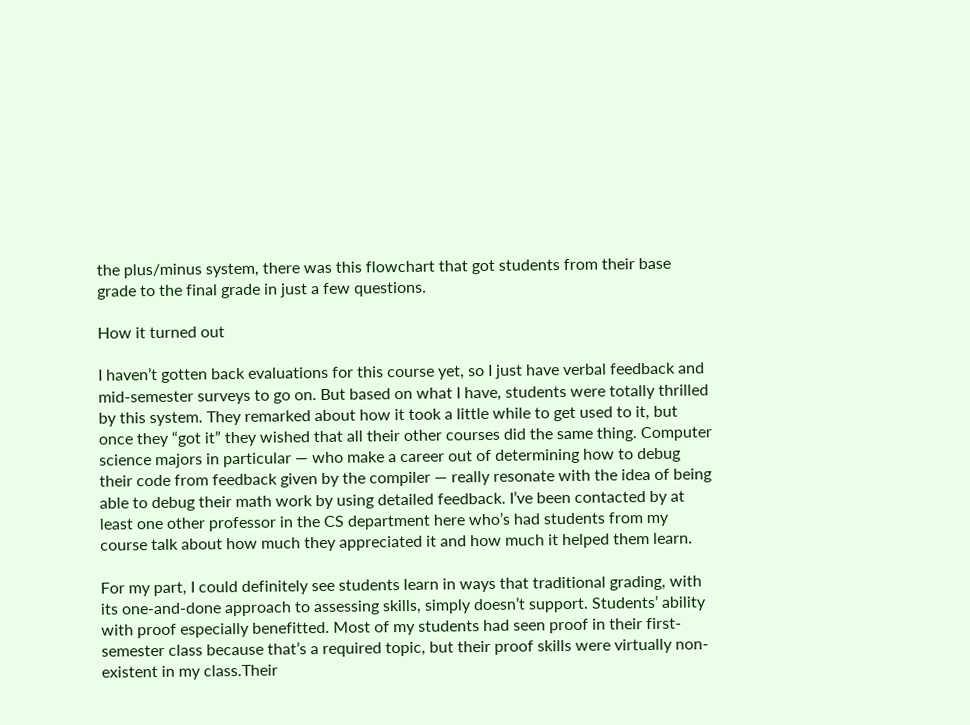the plus/minus system, there was this flowchart that got students from their base grade to the final grade in just a few questions.

How it turned out

I haven’t gotten back evaluations for this course yet, so I just have verbal feedback and mid-semester surveys to go on. But based on what I have, students were totally thrilled by this system. They remarked about how it took a little while to get used to it, but once they “got it” they wished that all their other courses did the same thing. Computer science majors in particular — who make a career out of determining how to debug their code from feedback given by the compiler — really resonate with the idea of being able to debug their math work by using detailed feedback. I’ve been contacted by at least one other professor in the CS department here who’s had students from my course talk about how much they appreciated it and how much it helped them learn.

For my part, I could definitely see students learn in ways that traditional grading, with its one-and-done approach to assessing skills, simply doesn’t support. Students’ ability with proof especially benefitted. Most of my students had seen proof in their first-semester class because that’s a required topic, but their proof skills were virtually non-existent in my class.Their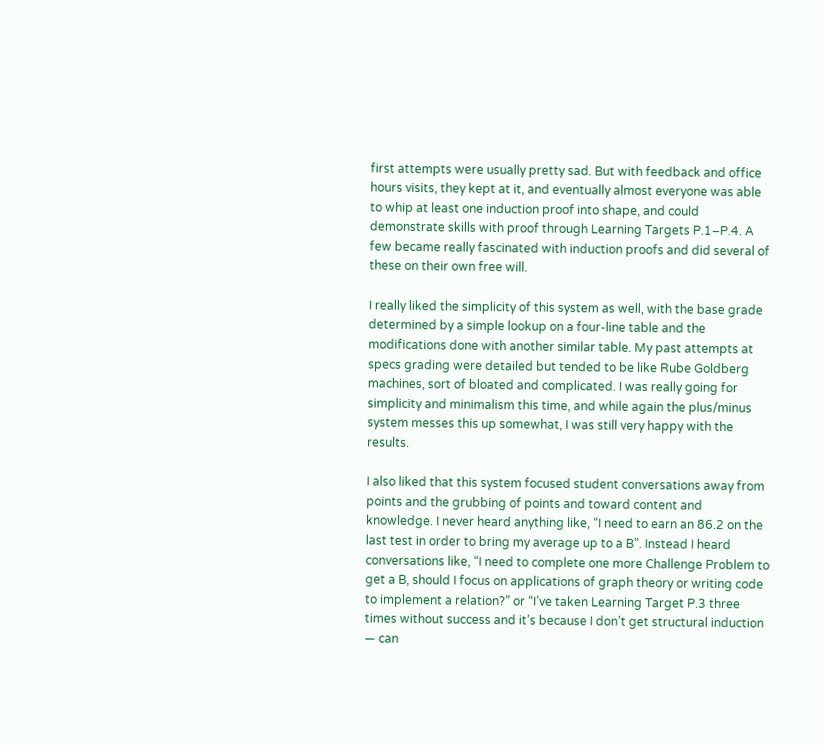first attempts were usually pretty sad. But with feedback and office hours visits, they kept at it, and eventually almost everyone was able to whip at least one induction proof into shape, and could demonstrate skills with proof through Learning Targets P.1–P.4. A few became really fascinated with induction proofs and did several of these on their own free will.

I really liked the simplicity of this system as well, with the base grade determined by a simple lookup on a four-line table and the modifications done with another similar table. My past attempts at specs grading were detailed but tended to be like Rube Goldberg machines, sort of bloated and complicated. I was really going for simplicity and minimalism this time, and while again the plus/minus system messes this up somewhat, I was still very happy with the results.

I also liked that this system focused student conversations away from points and the grubbing of points and toward content and knowledge. I never heard anything like, “I need to earn an 86.2 on the last test in order to bring my average up to a B”. Instead I heard conversations like, “I need to complete one more Challenge Problem to get a B, should I focus on applications of graph theory or writing code to implement a relation?” or “I’ve taken Learning Target P.3 three times without success and it’s because I don’t get structural induction — can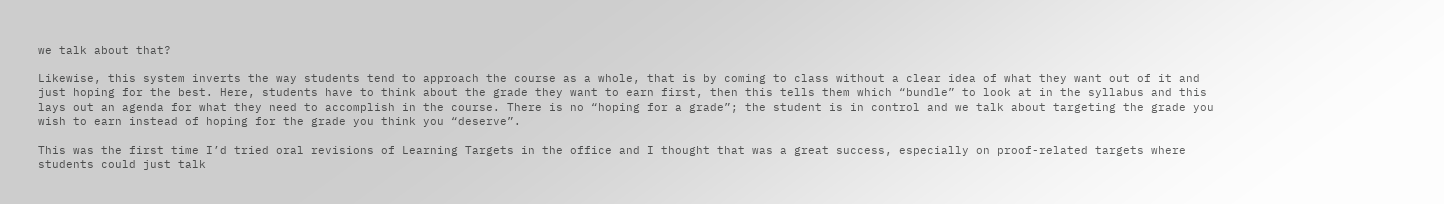we talk about that?

Likewise, this system inverts the way students tend to approach the course as a whole, that is by coming to class without a clear idea of what they want out of it and just hoping for the best. Here, students have to think about the grade they want to earn first, then this tells them which “bundle” to look at in the syllabus and this lays out an agenda for what they need to accomplish in the course. There is no “hoping for a grade”; the student is in control and we talk about targeting the grade you wish to earn instead of hoping for the grade you think you “deserve”.

This was the first time I’d tried oral revisions of Learning Targets in the office and I thought that was a great success, especially on proof-related targets where students could just talk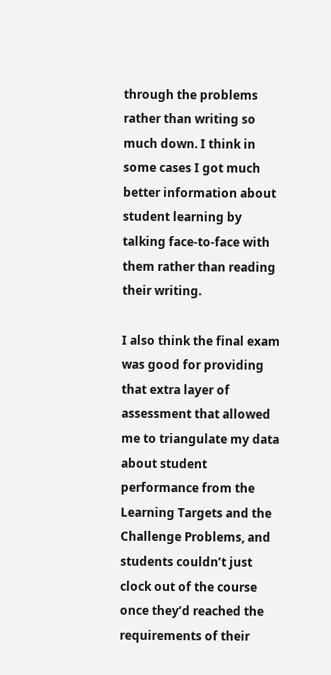through the problems rather than writing so much down. I think in some cases I got much better information about student learning by talking face-to-face with them rather than reading their writing.

I also think the final exam was good for providing that extra layer of assessment that allowed me to triangulate my data about student performance from the Learning Targets and the Challenge Problems, and students couldn’t just clock out of the course once they’d reached the requirements of their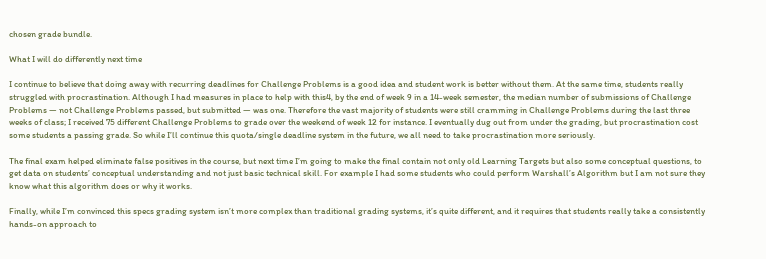chosen grade bundle.

What I will do differently next time

I continue to believe that doing away with recurring deadlines for Challenge Problems is a good idea and student work is better without them. At the same time, students really struggled with procrastination. Although I had measures in place to help with this4, by the end of week 9 in a 14-week semester, the median number of submissions of Challenge Problems — not Challenge Problems passed, but submitted — was one. Therefore the vast majority of students were still cramming in Challenge Problems during the last three weeks of class; I received 75 different Challenge Problems to grade over the weekend of week 12 for instance. I eventually dug out from under the grading, but procrastination cost some students a passing grade. So while I’ll continue this quota/single deadline system in the future, we all need to take procrastination more seriously.

The final exam helped eliminate false positives in the course, but next time I’m going to make the final contain not only old Learning Targets but also some conceptual questions, to get data on students’ conceptual understanding and not just basic technical skill. For example I had some students who could perform Warshall’s Algorithm but I am not sure they know what this algorithm does or why it works.

Finally, while I’m convinced this specs grading system isn’t more complex than traditional grading systems, it’s quite different, and it requires that students really take a consistently hands-on approach to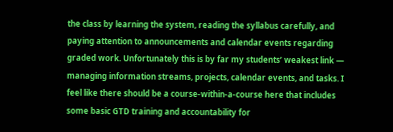the class by learning the system, reading the syllabus carefully, and paying attention to announcements and calendar events regarding graded work. Unfortunately this is by far my students’ weakest link — managing information streams, projects, calendar events, and tasks. I feel like there should be a course-within-a-course here that includes some basic GTD training and accountability for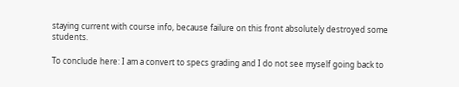staying current with course info, because failure on this front absolutely destroyed some students.

To conclude here: I am a convert to specs grading and I do not see myself going back to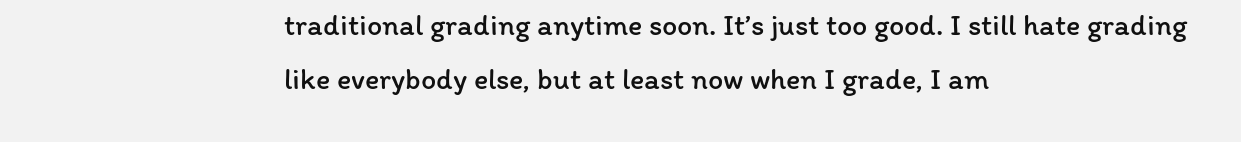traditional grading anytime soon. It’s just too good. I still hate grading like everybody else, but at least now when I grade, I am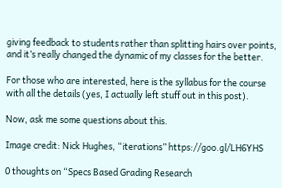giving feedback to students rather than splitting hairs over points, and it’s really changed the dynamic of my classes for the better.

For those who are interested, here is the syllabus for the course with all the details (yes, I actually left stuff out in this post).

Now, ask me some questions about this.

Image credit: Nick Hughes, “iterations” https://goo.gl/LH6YHS

0 thoughts on “Specs Based Grading Research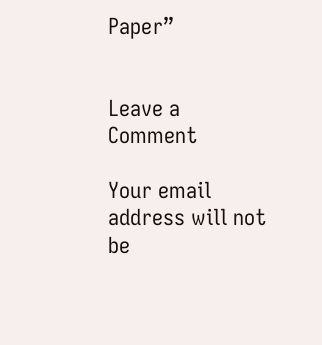Paper”


Leave a Comment

Your email address will not be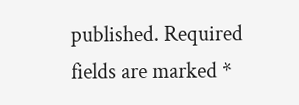published. Required fields are marked *